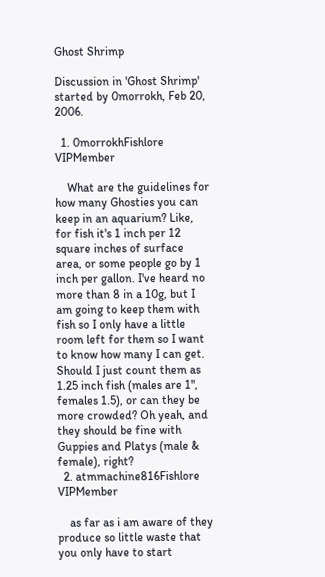Ghost Shrimp

Discussion in 'Ghost Shrimp' started by 0morrokh, Feb 20, 2006.

  1. 0morrokhFishlore VIPMember

    What are the guidelines for how many Ghosties you can keep in an aquarium? Like, for fish it's 1 inch per 12 square inches of surface area, or some people go by 1 inch per gallon. I've heard no more than 8 in a 10g, but I am going to keep them with fish so I only have a little room left for them so I want to know how many I can get. Should I just count them as 1.25 inch fish (males are 1", females 1.5), or can they be more crowded? Oh yeah, and they should be fine with Guppies and Platys (male & female), right?
  2. atmmachine816Fishlore VIPMember

    as far as i am aware of they produce so little waste that you only have to start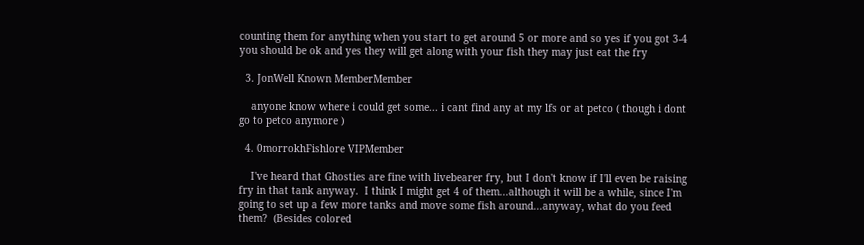counting them for anything when you start to get around 5 or more and so yes if you got 3-4 you should be ok and yes they will get along with your fish they may just eat the fry

  3. JonWell Known MemberMember

    anyone know where i could get some... i cant find any at my lfs or at petco ( though i dont go to petco anymore )

  4. 0morrokhFishlore VIPMember

    I've heard that Ghosties are fine with livebearer fry, but I don't know if I'll even be raising fry in that tank anyway.  I think I might get 4 of them...although it will be a while, since I'm going to set up a few more tanks and move some fish around...anyway, what do you feed them?  (Besides colored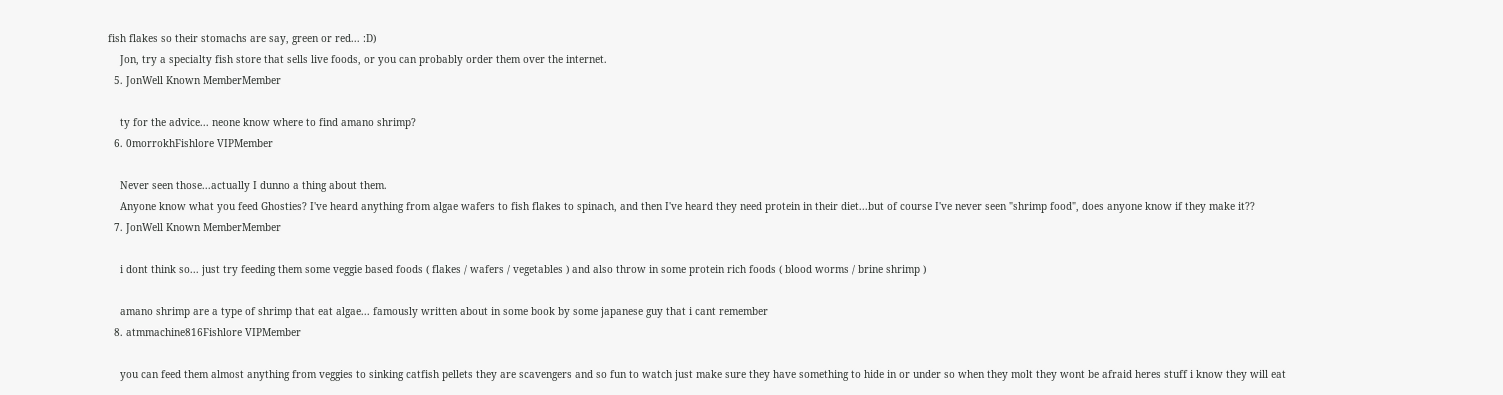fish flakes so their stomachs are say, green or red... :D)
    Jon, try a specialty fish store that sells live foods, or you can probably order them over the internet.
  5. JonWell Known MemberMember

    ty for the advice... neone know where to find amano shrimp?
  6. 0morrokhFishlore VIPMember

    Never seen those...actually I dunno a thing about them.
    Anyone know what you feed Ghosties? I've heard anything from algae wafers to fish flakes to spinach, and then I've heard they need protein in their diet...but of course I've never seen "shrimp food", does anyone know if they make it??
  7. JonWell Known MemberMember

    i dont think so... just try feeding them some veggie based foods ( flakes / wafers / vegetables ) and also throw in some protein rich foods ( blood worms / brine shrimp )

    amano shrimp are a type of shrimp that eat algae... famously written about in some book by some japanese guy that i cant remember
  8. atmmachine816Fishlore VIPMember

    you can feed them almost anything from veggies to sinking catfish pellets they are scavengers and so fun to watch just make sure they have something to hide in or under so when they molt they wont be afraid heres stuff i know they will eat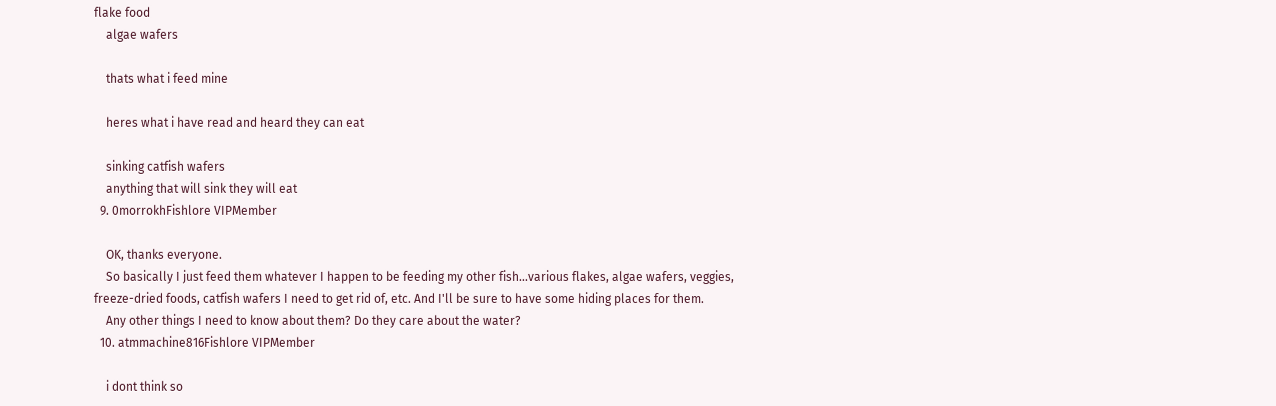flake food
    algae wafers

    thats what i feed mine

    heres what i have read and heard they can eat

    sinking catfish wafers
    anything that will sink they will eat
  9. 0morrokhFishlore VIPMember

    OK, thanks everyone.
    So basically I just feed them whatever I happen to be feeding my other fish...various flakes, algae wafers, veggies, freeze-dried foods, catfish wafers I need to get rid of, etc. And I'll be sure to have some hiding places for them.
    Any other things I need to know about them? Do they care about the water?
  10. atmmachine816Fishlore VIPMember

    i dont think so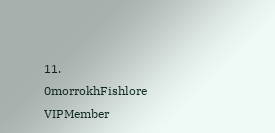11. 0morrokhFishlore VIPMember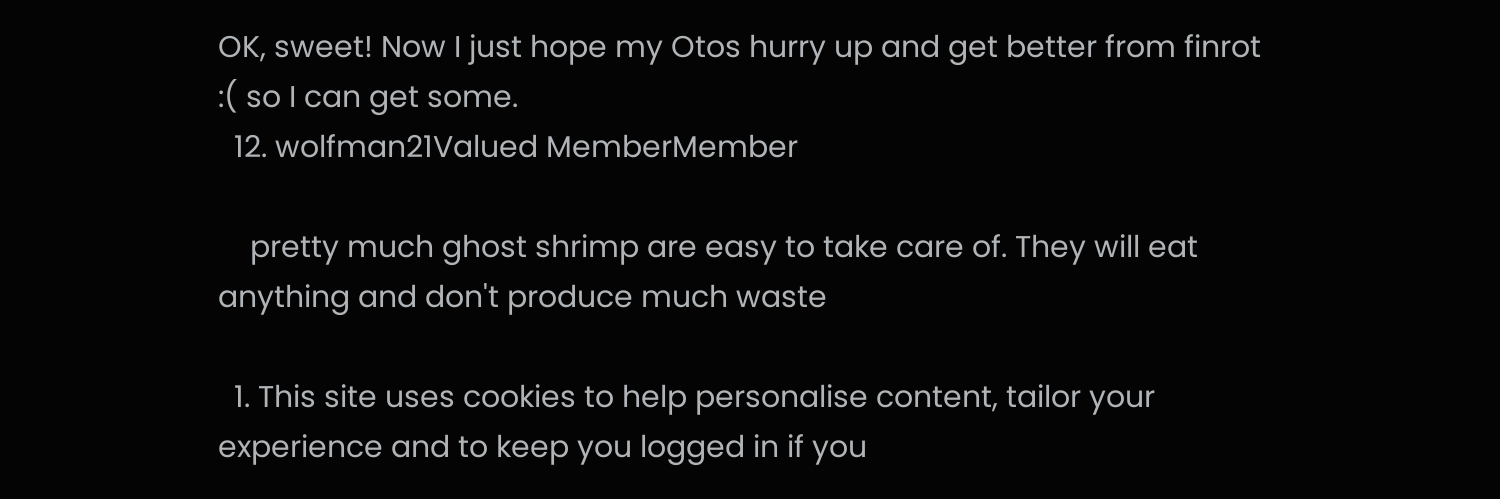OK, sweet! Now I just hope my Otos hurry up and get better from finrot :( so I can get some.
  12. wolfman21Valued MemberMember

    pretty much ghost shrimp are easy to take care of. They will eat anything and don't produce much waste

  1. This site uses cookies to help personalise content, tailor your experience and to keep you logged in if you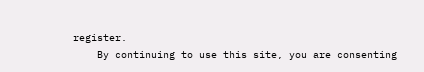register.
    By continuing to use this site, you are consenting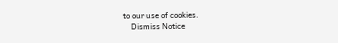to our use of cookies.
    Dismiss Notice